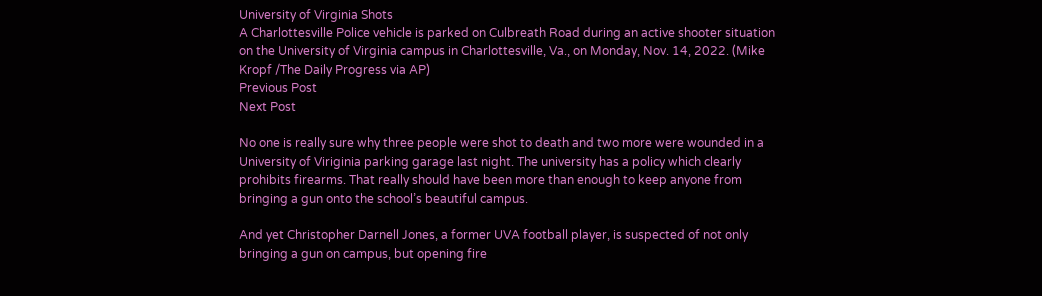University of Virginia Shots
A Charlottesville Police vehicle is parked on Culbreath Road during an active shooter situation on the University of Virginia campus in Charlottesville, Va., on Monday, Nov. 14, 2022. (Mike Kropf /The Daily Progress via AP)
Previous Post
Next Post

No one is really sure why three people were shot to death and two more were wounded in a University of Viriginia parking garage last night. The university has a policy which clearly prohibits firearms. That really should have been more than enough to keep anyone from bringing a gun onto the school’s beautiful campus.

And yet Christopher Darnell Jones, a former UVA football player, is suspected of not only bringing a gun on campus, but opening fire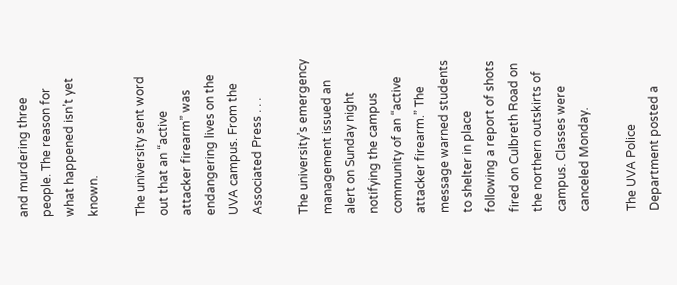and murdering three people. The reason for what happened isn’t yet known.

The university sent word out that an “active attacker firearm” was endangering lives on the UVA campus. From the Associated Press . . .

The university’s emergency management issued an alert on Sunday night notifying the campus community of an “active attacker firearm.” The message warned students to shelter in place following a report of shots fired on Culbreth Road on the northern outskirts of campus. Classes were canceled Monday.

The UVA Police Department posted a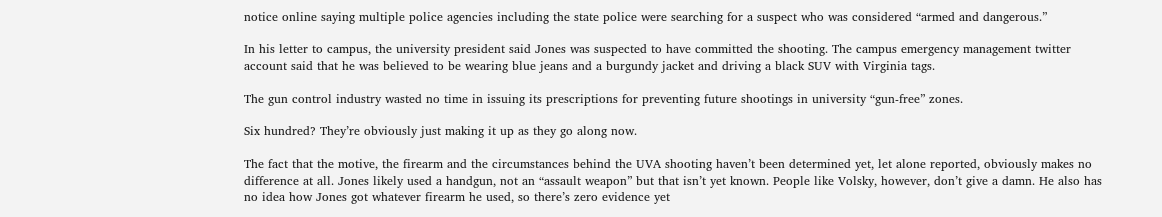notice online saying multiple police agencies including the state police were searching for a suspect who was considered “armed and dangerous.”

In his letter to campus, the university president said Jones was suspected to have committed the shooting. The campus emergency management twitter account said that he was believed to be wearing blue jeans and a burgundy jacket and driving a black SUV with Virginia tags.

The gun control industry wasted no time in issuing its prescriptions for preventing future shootings in university “gun-free” zones.

Six hundred? They’re obviously just making it up as they go along now.

The fact that the motive, the firearm and the circumstances behind the UVA shooting haven’t been determined yet, let alone reported, obviously makes no difference at all. Jones likely used a handgun, not an “assault weapon” but that isn’t yet known. People like Volsky, however, don’t give a damn. He also has no idea how Jones got whatever firearm he used, so there’s zero evidence yet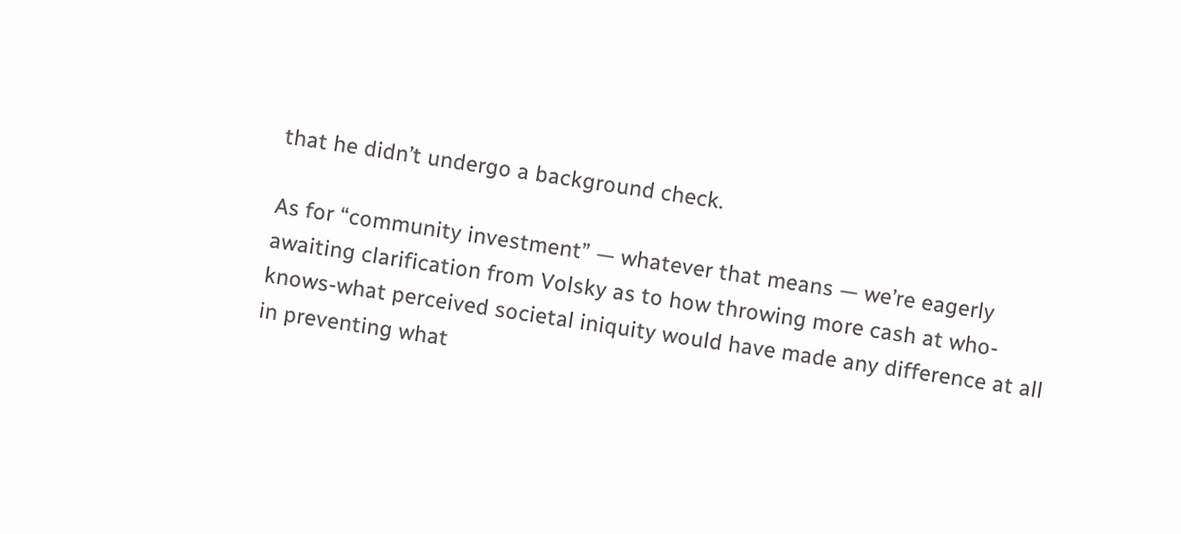that he didn’t undergo a background check.

As for “community investment” — whatever that means — we’re eagerly awaiting clarification from Volsky as to how throwing more cash at who-knows-what perceived societal iniquity would have made any difference at all in preventing what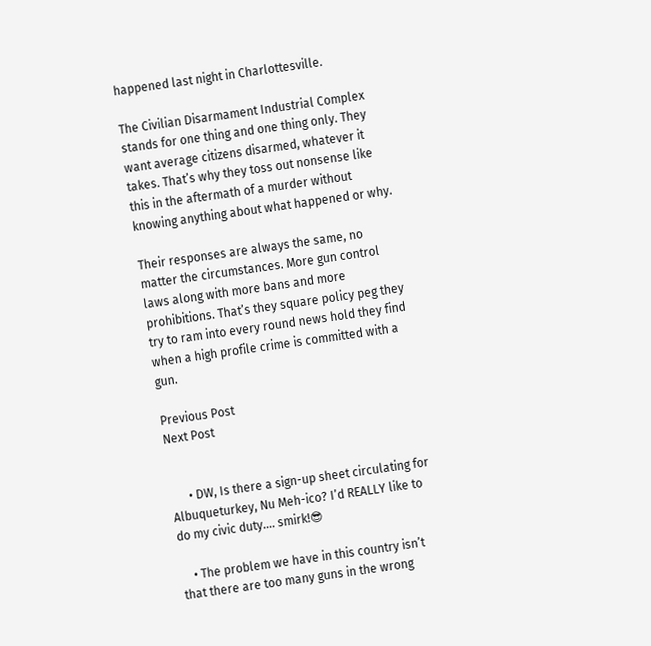happened last night in Charlottesville.

The Civilian Disarmament Industrial Complex stands for one thing and one thing only. They want average citizens disarmed, whatever it takes. That’s why they toss out nonsense like this in the aftermath of a murder without knowing anything about what happened or why.

Their responses are always the same, no matter the circumstances. More gun control laws along with more bans and more prohibitions. That’s they square policy peg they try to ram into every round news hold they find when a high profile crime is committed with a gun.

Previous Post
Next Post


      • DW, Is there a sign-up sheet circulating for Albuqueturkey, Nu Meh-ico? I’d REALLY like to do my civic duty…. smirk!😎

    • The problem we have in this country isn’t that there are too many guns in the wrong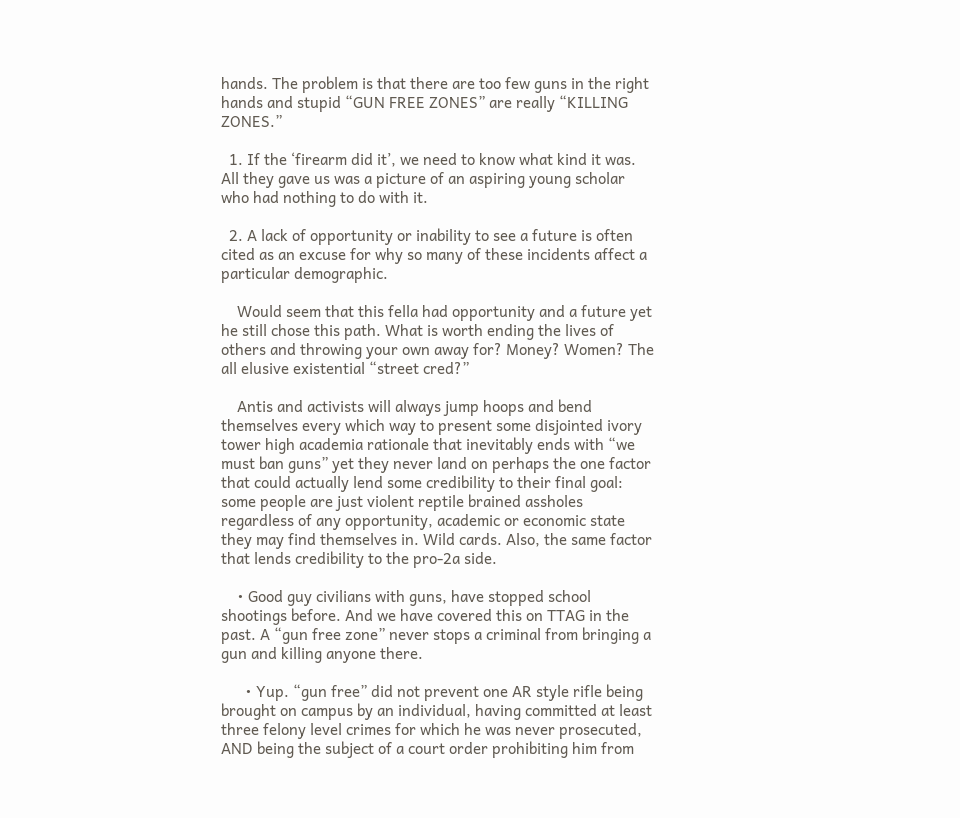hands. The problem is that there are too few guns in the right hands and stupid “GUN FREE ZONES” are really “KILLING ZONES.”

  1. If the ‘firearm did it’, we need to know what kind it was. All they gave us was a picture of an aspiring young scholar who had nothing to do with it.

  2. A lack of opportunity or inability to see a future is often cited as an excuse for why so many of these incidents affect a particular demographic.

    Would seem that this fella had opportunity and a future yet he still chose this path. What is worth ending the lives of others and throwing your own away for? Money? Women? The all elusive existential “street cred?”

    Antis and activists will always jump hoops and bend themselves every which way to present some disjointed ivory tower high academia rationale that inevitably ends with “we must ban guns” yet they never land on perhaps the one factor that could actually lend some credibility to their final goal: some people are just violent reptile brained assholes regardless of any opportunity, academic or economic state they may find themselves in. Wild cards. Also, the same factor that lends credibility to the pro-2a side.

    • Good guy civilians with guns, have stopped school shootings before. And we have covered this on TTAG in the past. A “gun free zone” never stops a criminal from bringing a gun and killing anyone there.

      • Yup. “gun free” did not prevent one AR style rifle being brought on campus by an individual, having committed at least three felony level crimes for which he was never prosecuted, AND being the subject of a court order prohibiting him from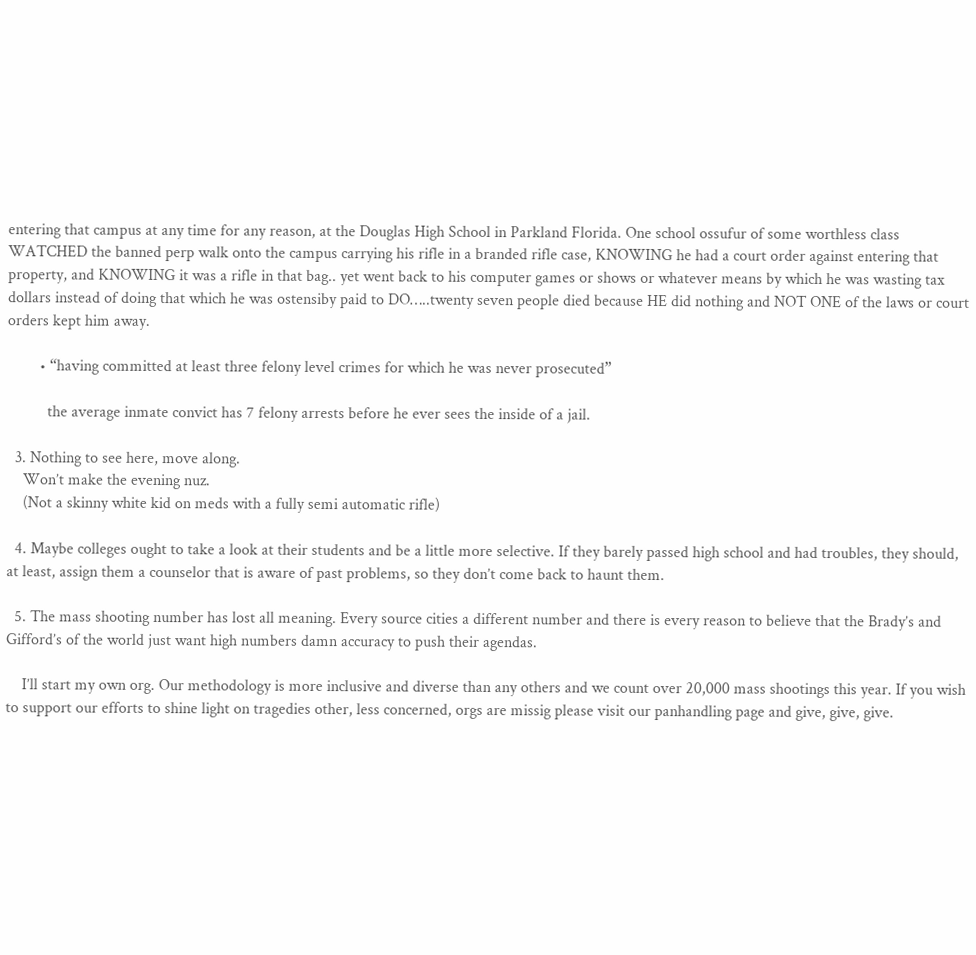entering that campus at any time for any reason, at the Douglas High School in Parkland Florida. One school ossufur of some worthless class WATCHED the banned perp walk onto the campus carrying his rifle in a branded rifle case, KNOWING he had a court order against entering that property, and KNOWING it was a rifle in that bag.. yet went back to his computer games or shows or whatever means by which he was wasting tax dollars instead of doing that which he was ostensiby paid to DO…..twenty seven people died because HE did nothing and NOT ONE of the laws or court orders kept him away.

        • “having committed at least three felony level crimes for which he was never prosecuted”

          the average inmate convict has 7 felony arrests before he ever sees the inside of a jail.

  3. Nothing to see here, move along.
    Won’t make the evening nuz.
    (Not a skinny white kid on meds with a fully semi automatic rifle)

  4. Maybe colleges ought to take a look at their students and be a little more selective. If they barely passed high school and had troubles, they should, at least, assign them a counselor that is aware of past problems, so they don’t come back to haunt them.

  5. The mass shooting number has lost all meaning. Every source cities a different number and there is every reason to believe that the Brady’s and Gifford’s of the world just want high numbers damn accuracy to push their agendas.

    I’ll start my own org. Our methodology is more inclusive and diverse than any others and we count over 20,000 mass shootings this year. If you wish to support our efforts to shine light on tragedies other, less concerned, orgs are missig please visit our panhandling page and give, give, give.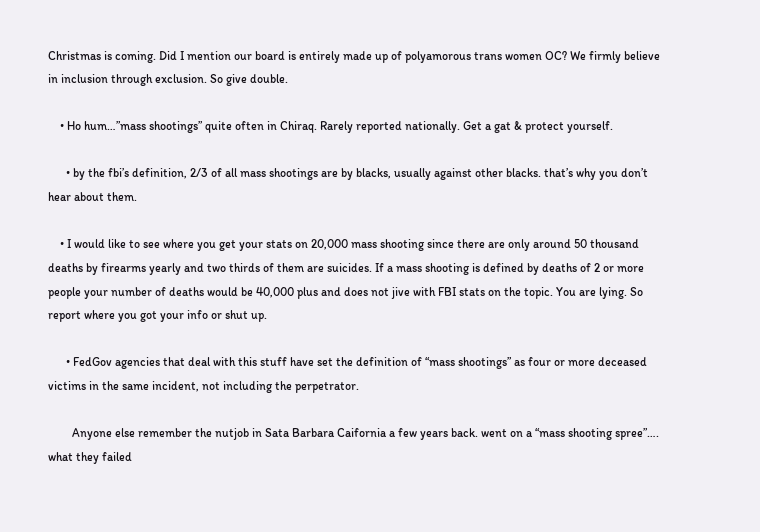Christmas is coming. Did I mention our board is entirely made up of polyamorous trans women OC? We firmly believe in inclusion through exclusion. So give double.

    • Ho hum…”mass shootings” quite often in Chiraq. Rarely reported nationally. Get a gat & protect yourself.

      • by the fbi’s definition, 2/3 of all mass shootings are by blacks, usually against other blacks. that’s why you don’t hear about them.

    • I would like to see where you get your stats on 20,000 mass shooting since there are only around 50 thousand deaths by firearms yearly and two thirds of them are suicides. If a mass shooting is defined by deaths of 2 or more people your number of deaths would be 40,000 plus and does not jive with FBI stats on the topic. You are lying. So report where you got your info or shut up.

      • FedGov agencies that deal with this stuff have set the definition of “mass shootings” as four or more deceased victims in the same incident, not including the perpetrator.

        Anyone else remember the nutjob in Sata Barbara Caifornia a few years back. went on a “mass shooting spree”…. what they failed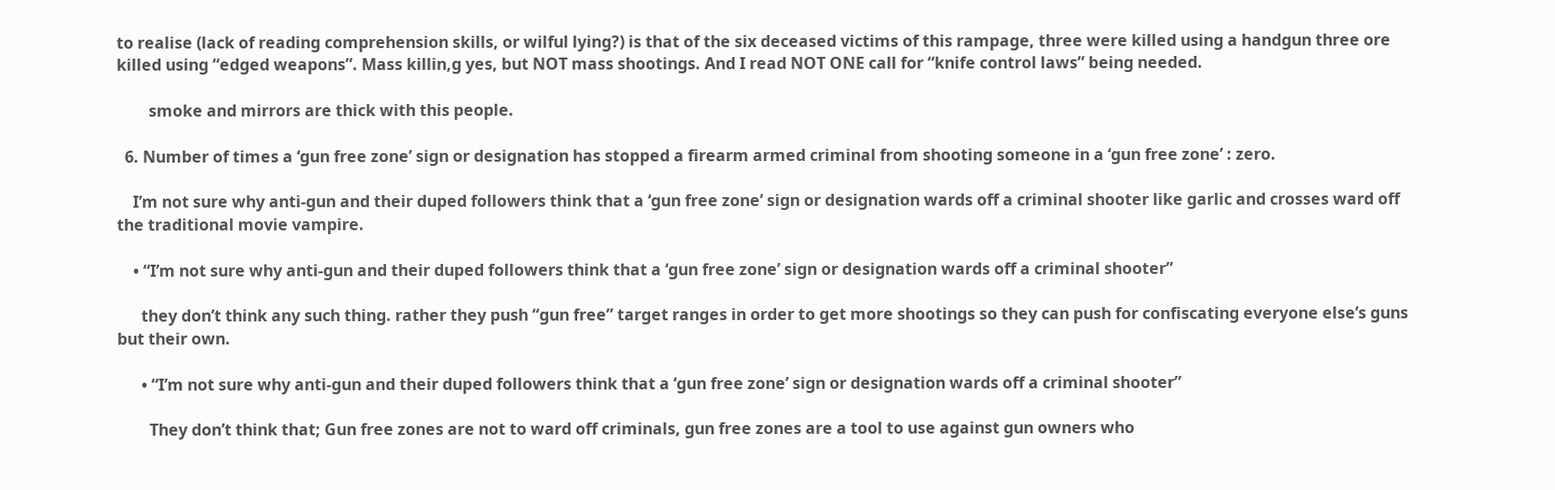to realise (lack of reading comprehension skills, or wilful lying?) is that of the six deceased victims of this rampage, three were killed using a handgun three ore killed using “edged weapons”. Mass killin,g yes, but NOT mass shootings. And I read NOT ONE call for “knife control laws” being needed.

        smoke and mirrors are thick with this people.

  6. Number of times a ‘gun free zone’ sign or designation has stopped a firearm armed criminal from shooting someone in a ‘gun free zone’ : zero.

    I’m not sure why anti-gun and their duped followers think that a ‘gun free zone’ sign or designation wards off a criminal shooter like garlic and crosses ward off the traditional movie vampire.

    • “I’m not sure why anti-gun and their duped followers think that a ‘gun free zone’ sign or designation wards off a criminal shooter”

      they don’t think any such thing. rather they push “gun free” target ranges in order to get more shootings so they can push for confiscating everyone else’s guns but their own.

      • “I’m not sure why anti-gun and their duped followers think that a ‘gun free zone’ sign or designation wards off a criminal shooter”

        They don’t think that; Gun free zones are not to ward off criminals, gun free zones are a tool to use against gun owners who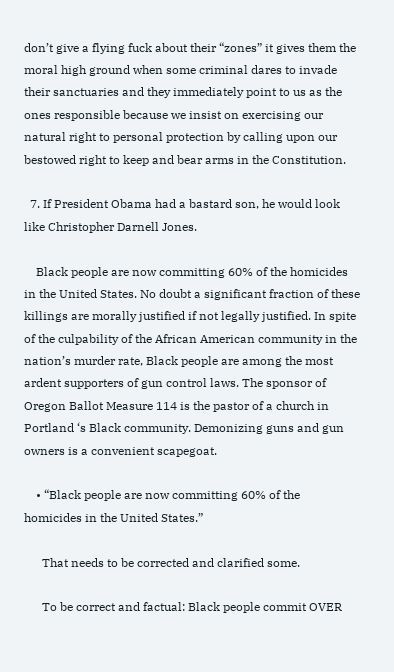don’t give a flying fuck about their “zones” it gives them the moral high ground when some criminal dares to invade their sanctuaries and they immediately point to us as the ones responsible because we insist on exercising our natural right to personal protection by calling upon our bestowed right to keep and bear arms in the Constitution.

  7. If President Obama had a bastard son, he would look like Christopher Darnell Jones.

    Black people are now committing 60% of the homicides in the United States. No doubt a significant fraction of these killings are morally justified if not legally justified. In spite of the culpability of the African American community in the nation’s murder rate, Black people are among the most ardent supporters of gun control laws. The sponsor of Oregon Ballot Measure 114 is the pastor of a church in Portland ‘s Black community. Demonizing guns and gun owners is a convenient scapegoat.

    • “Black people are now committing 60% of the homicides in the United States.”

      That needs to be corrected and clarified some.

      To be correct and factual: Black people commit OVER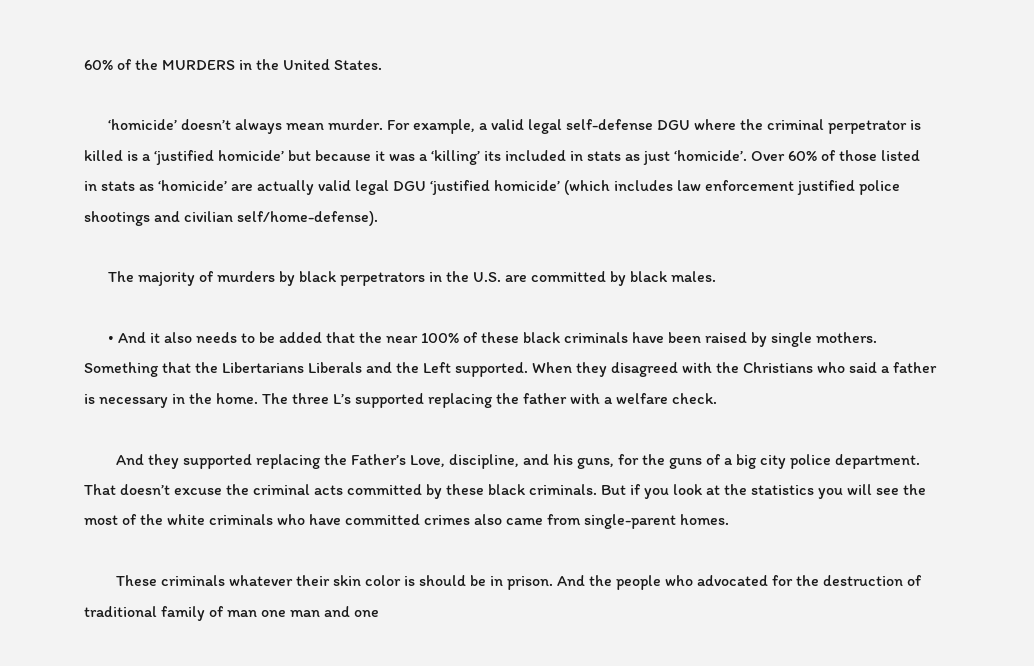60% of the MURDERS in the United States.

      ‘homicide’ doesn’t always mean murder. For example, a valid legal self-defense DGU where the criminal perpetrator is killed is a ‘justified homicide’ but because it was a ‘killing’ its included in stats as just ‘homicide’. Over 60% of those listed in stats as ‘homicide’ are actually valid legal DGU ‘justified homicide’ (which includes law enforcement justified police shootings and civilian self/home-defense).

      The majority of murders by black perpetrators in the U.S. are committed by black males.

      • And it also needs to be added that the near 100% of these black criminals have been raised by single mothers. Something that the Libertarians Liberals and the Left supported. When they disagreed with the Christians who said a father is necessary in the home. The three L’s supported replacing the father with a welfare check.

        And they supported replacing the Father’s Love, discipline, and his guns, for the guns of a big city police department. That doesn’t excuse the criminal acts committed by these black criminals. But if you look at the statistics you will see the most of the white criminals who have committed crimes also came from single-parent homes.

        These criminals whatever their skin color is should be in prison. And the people who advocated for the destruction of traditional family of man one man and one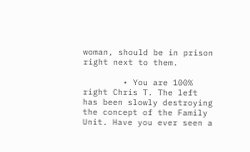woman, should be in prison right next to them.

        • You are 100% right Chris T. The left has been slowly destroying the concept of the Family Unit. Have you ever seen a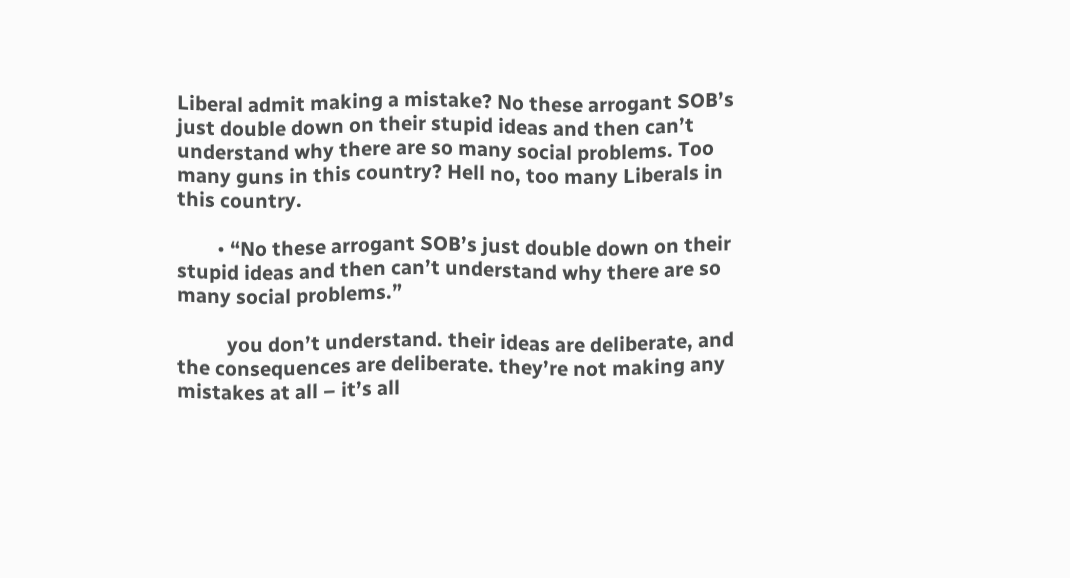Liberal admit making a mistake? No these arrogant SOB’s just double down on their stupid ideas and then can’t understand why there are so many social problems. Too many guns in this country? Hell no, too many Liberals in this country.

        • “No these arrogant SOB’s just double down on their stupid ideas and then can’t understand why there are so many social problems.”

          you don’t understand. their ideas are deliberate, and the consequences are deliberate. they’re not making any mistakes at all – it’s all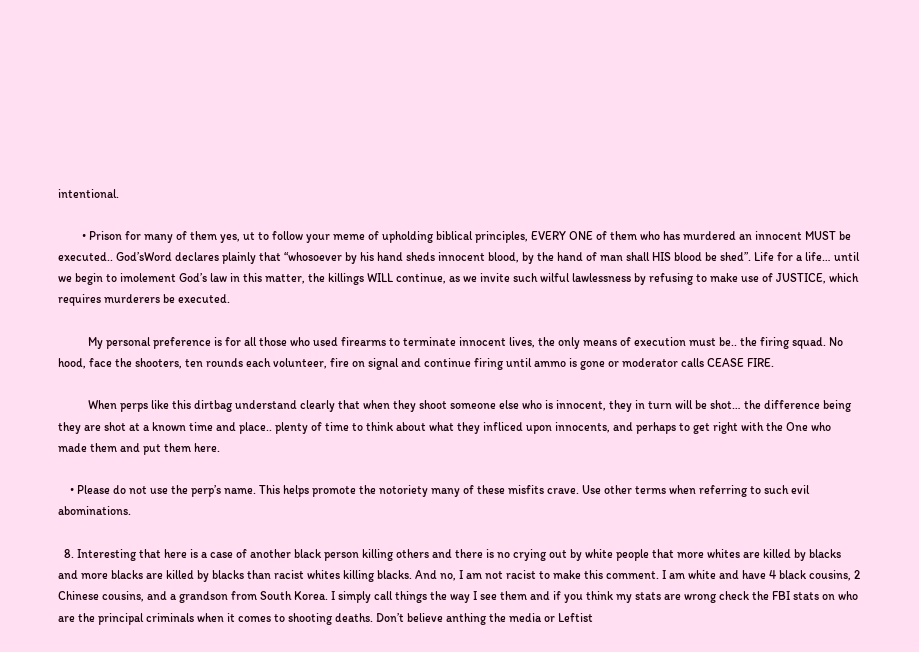intentional.

        • Prison for many of them yes, ut to follow your meme of upholding biblical principles, EVERY ONE of them who has murdered an innocent MUST be executed.. God’sWord declares plainly that “whosoever by his hand sheds innocent blood, by the hand of man shall HIS blood be shed”. Life for a life… until we begin to imolement God’s law in this matter, the killings WILL continue, as we invite such wilful lawlessness by refusing to make use of JUSTICE, which requires murderers be executed.

          My personal preference is for all those who used firearms to terminate innocent lives, the only means of execution must be.. the firing squad. No hood, face the shooters, ten rounds each volunteer, fire on signal and continue firing until ammo is gone or moderator calls CEASE FIRE.

          When perps like this dirtbag understand clearly that when they shoot someone else who is innocent, they in turn will be shot… the difference being they are shot at a known time and place.. plenty of time to think about what they infliced upon innocents, and perhaps to get right with the One who made them and put them here.

    • Please do not use the perp’s name. This helps promote the notoriety many of these misfits crave. Use other terms when referring to such evil abominations.

  8. Interesting that here is a case of another black person killing others and there is no crying out by white people that more whites are killed by blacks and more blacks are killed by blacks than racist whites killing blacks. And no, I am not racist to make this comment. I am white and have 4 black cousins, 2 Chinese cousins, and a grandson from South Korea. I simply call things the way I see them and if you think my stats are wrong check the FBI stats on who are the principal criminals when it comes to shooting deaths. Don’t believe anthing the media or Leftist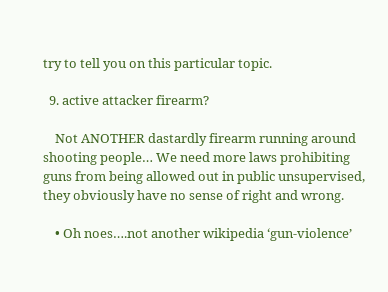try to tell you on this particular topic.

  9. active attacker firearm?

    Not ANOTHER dastardly firearm running around shooting people… We need more laws prohibiting guns from being allowed out in public unsupervised, they obviously have no sense of right and wrong.

    • Oh noes….not another wikipedia ‘gun-violence’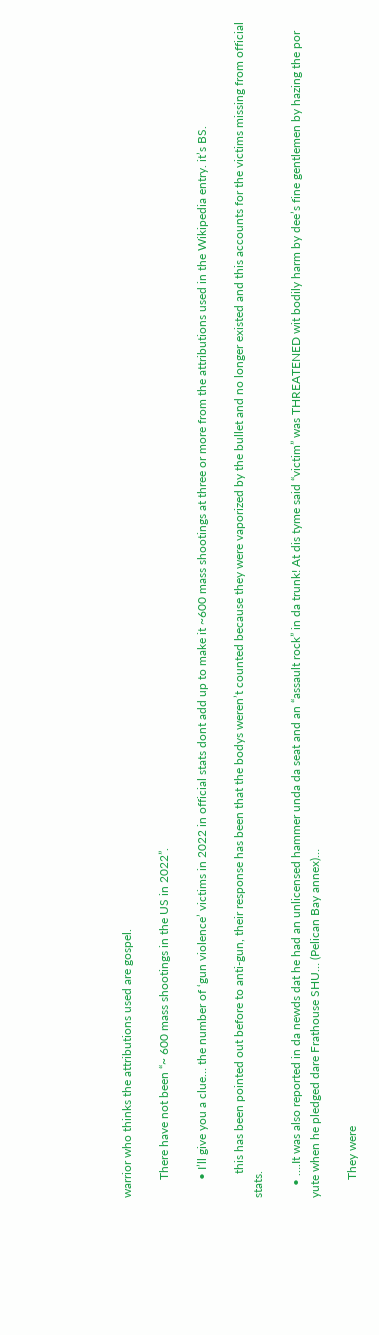warrior who thinks the attributions used are gospel.

      There have not been “~ 600 mass shootings in the US in 2022”.

      • I’ll give you a clue… the number of ‘gun violence’ victims in 2022 in official stats dont add up to make it ~600 mass shootings at three or more from the attributions used in the Wikipedia entry. it’s BS.

        this has been pointed out before to anti-gun, their response has been that the bodys weren’t counted because they were vaporized by the bullet and no longer existed and this accounts for the victims missing from official stats.

    • ….It was also reported in da newds dat he had an unlicensed hammer unda da seat and an “assault rock” in da trunk! At dis tyme said “victim” was THREATENED wit bodily harm by dee’s fine gentlemen by hazing the por yute when he pledged dare Frathouse SHU… (Pelican Bay annex)…

      They were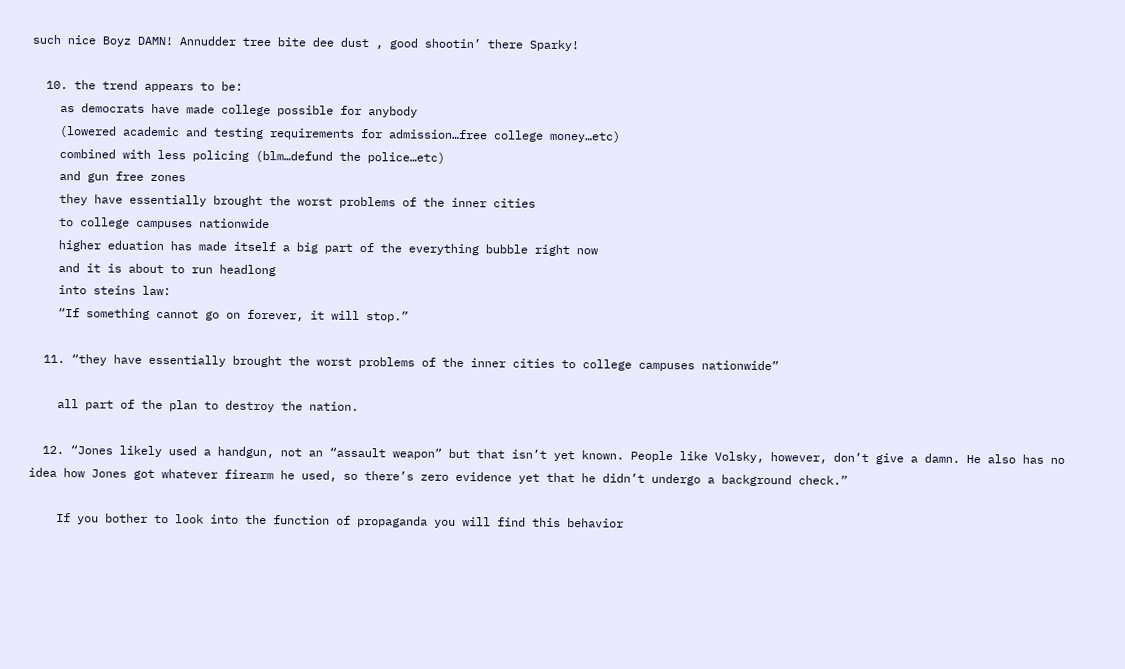such nice Boyz DAMN! Annudder tree bite dee dust , good shootin’ there Sparky!

  10. the trend appears to be:
    as democrats have made college possible for anybody
    (lowered academic and testing requirements for admission…free college money…etc)
    combined with less policing (blm…defund the police…etc)
    and gun free zones
    they have essentially brought the worst problems of the inner cities
    to college campuses nationwide
    higher eduation has made itself a big part of the everything bubble right now
    and it is about to run headlong
    into steins law:
    “If something cannot go on forever, it will stop.”

  11. “they have essentially brought the worst problems of the inner cities to college campuses nationwide”

    all part of the plan to destroy the nation.

  12. “Jones likely used a handgun, not an “assault weapon” but that isn’t yet known. People like Volsky, however, don’t give a damn. He also has no idea how Jones got whatever firearm he used, so there’s zero evidence yet that he didn’t undergo a background check.”

    If you bother to look into the function of propaganda you will find this behavior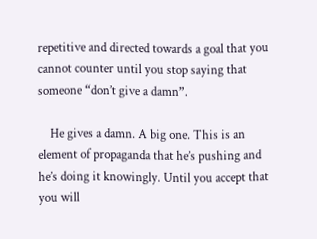repetitive and directed towards a goal that you cannot counter until you stop saying that someone “don’t give a damn”.

    He gives a damn. A big one. This is an element of propaganda that he’s pushing and he’s doing it knowingly. Until you accept that you will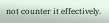not counter it effectively.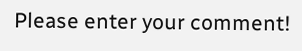Please enter your comment!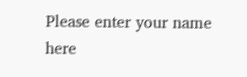Please enter your name here